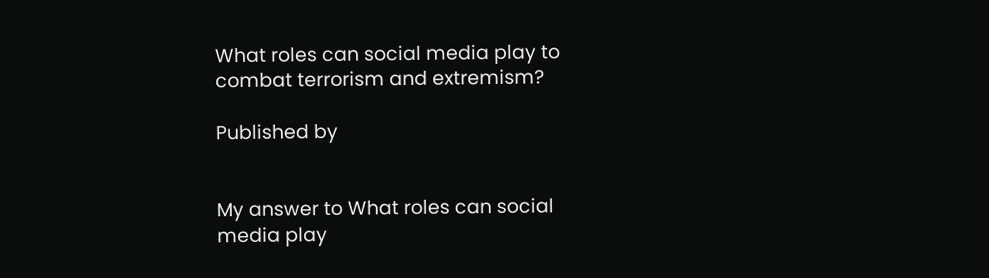What roles can social media play to combat terrorism and extremism?

Published by


My answer to What roles can social media play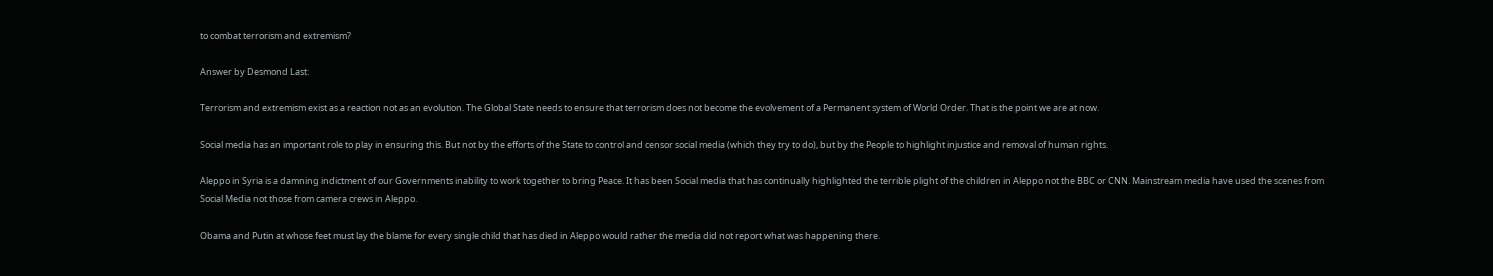to combat terrorism and extremism?

Answer by Desmond Last:

Terrorism and extremism exist as a reaction not as an evolution. The Global State needs to ensure that terrorism does not become the evolvement of a Permanent system of World Order. That is the point we are at now.

Social media has an important role to play in ensuring this. But not by the efforts of the State to control and censor social media (which they try to do), but by the People to highlight injustice and removal of human rights.

Aleppo in Syria is a damning indictment of our Governments inability to work together to bring Peace. It has been Social media that has continually highlighted the terrible plight of the children in Aleppo not the BBC or CNN. Mainstream media have used the scenes from Social Media not those from camera crews in Aleppo.

Obama and Putin at whose feet must lay the blame for every single child that has died in Aleppo would rather the media did not report what was happening there.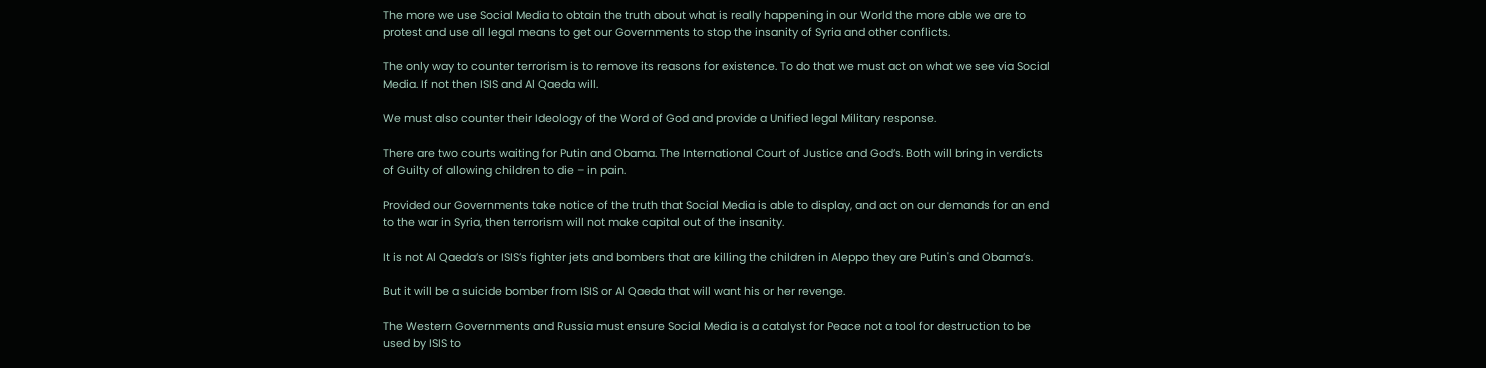The more we use Social Media to obtain the truth about what is really happening in our World the more able we are to protest and use all legal means to get our Governments to stop the insanity of Syria and other conflicts.

The only way to counter terrorism is to remove its reasons for existence. To do that we must act on what we see via Social Media. If not then ISIS and Al Qaeda will.

We must also counter their Ideology of the Word of God and provide a Unified legal Military response.

There are two courts waiting for Putin and Obama. The International Court of Justice and God’s. Both will bring in verdicts of Guilty of allowing children to die – in pain.

Provided our Governments take notice of the truth that Social Media is able to display, and act on our demands for an end to the war in Syria, then terrorism will not make capital out of the insanity.

It is not Al Qaeda’s or ISIS’s fighter jets and bombers that are killing the children in Aleppo they are Putin's and Obama’s.

But it will be a suicide bomber from ISIS or Al Qaeda that will want his or her revenge.

The Western Governments and Russia must ensure Social Media is a catalyst for Peace not a tool for destruction to be used by ISIS to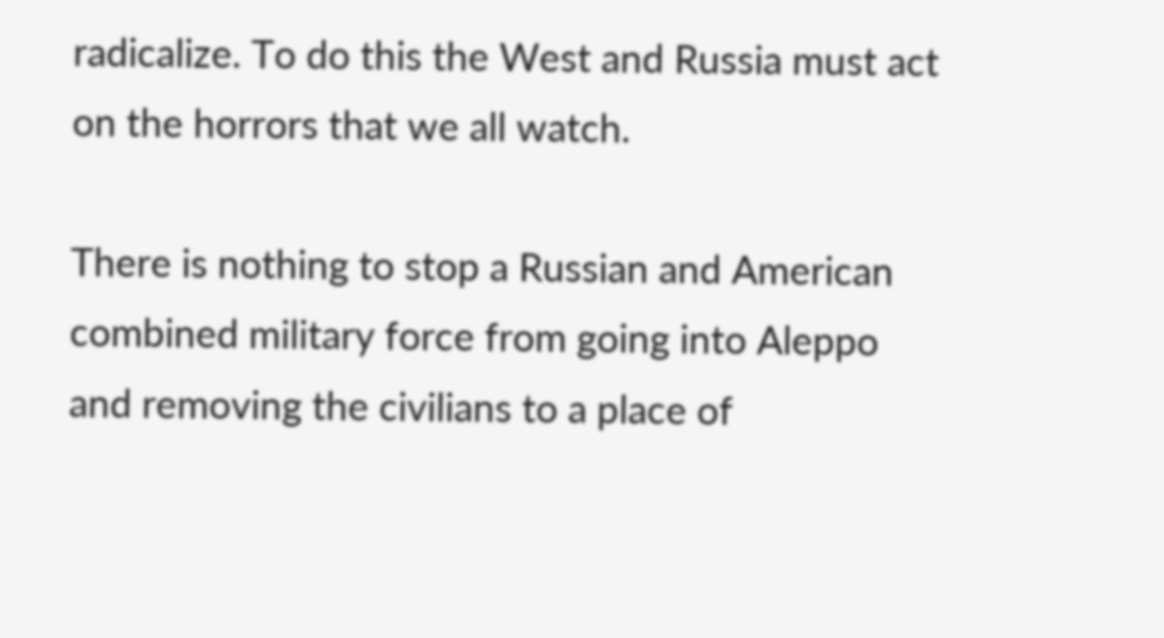radicalize. To do this the West and Russia must act on the horrors that we all watch.

There is nothing to stop a Russian and American combined military force from going into Aleppo and removing the civilians to a place of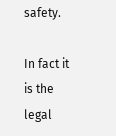safety.

In fact it is the legal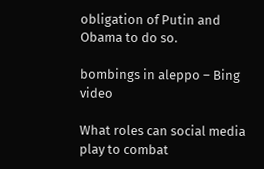obligation of Putin and Obama to do so.

bombings in aleppo – Bing video

What roles can social media play to combat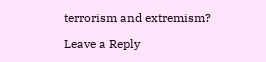terrorism and extremism?

Leave a Reply